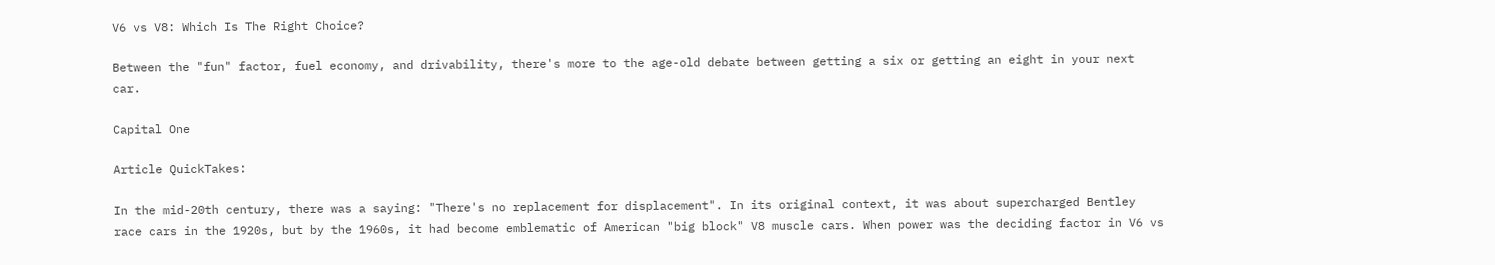V6 vs V8: Which Is The Right Choice?

Between the "fun" factor, fuel economy, and drivability, there's more to the age-old debate between getting a six or getting an eight in your next car.

Capital One

Article QuickTakes:

In the mid-20th century, there was a saying: "There's no replacement for displacement". In its original context, it was about supercharged Bentley race cars in the 1920s, but by the 1960s, it had become emblematic of American "big block" V8 muscle cars. When power was the deciding factor in V6 vs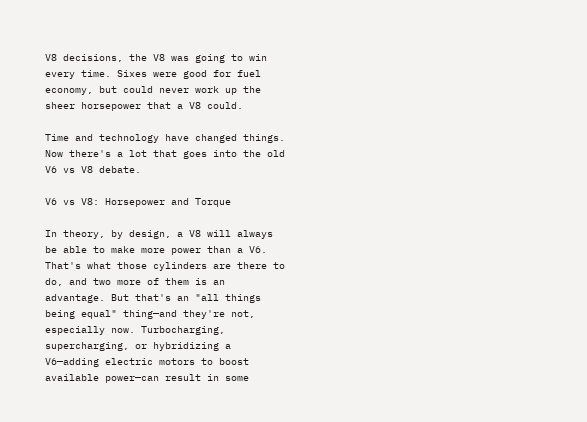V8 decisions, the V8 was going to win every time. Sixes were good for fuel economy, but could never work up the sheer horsepower that a V8 could.

Time and technology have changed things. Now there's a lot that goes into the old V6 vs V8 debate.

V6 vs V8: Horsepower and Torque

In theory, by design, a V8 will always be able to make more power than a V6. That's what those cylinders are there to do, and two more of them is an advantage. But that's an "all things being equal" thing—and they're not, especially now. Turbocharging, supercharging, or hybridizing a V6—adding electric motors to boost available power—can result in some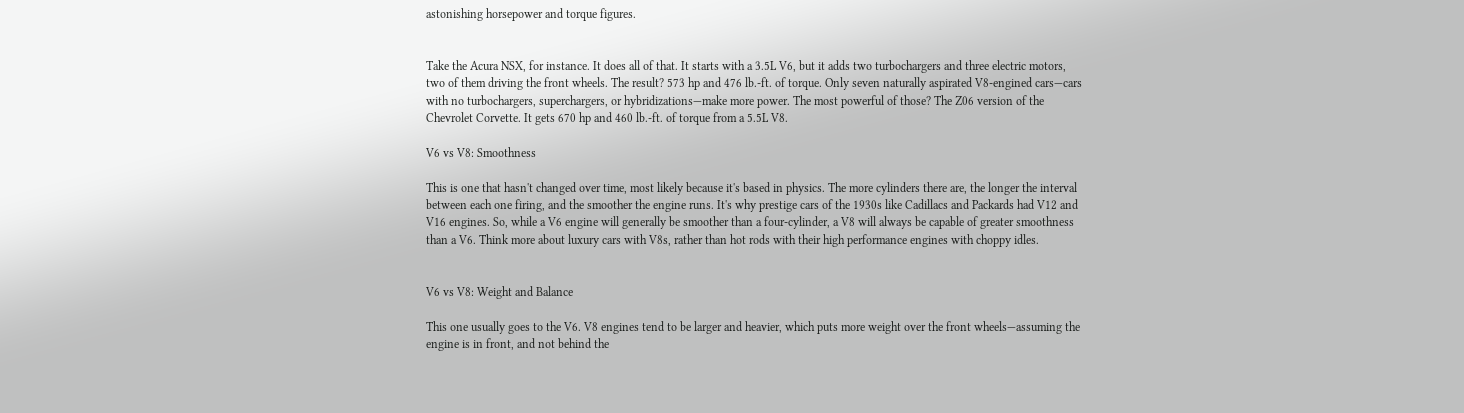astonishing horsepower and torque figures.


Take the Acura NSX, for instance. It does all of that. It starts with a 3.5L V6, but it adds two turbochargers and three electric motors, two of them driving the front wheels. The result? 573 hp and 476 lb.-ft. of torque. Only seven naturally aspirated V8-engined cars—cars with no turbochargers, superchargers, or hybridizations—make more power. The most powerful of those? The Z06 version of the Chevrolet Corvette. It gets 670 hp and 460 lb.-ft. of torque from a 5.5L V8.

V6 vs V8: Smoothness

This is one that hasn't changed over time, most likely because it's based in physics. The more cylinders there are, the longer the interval between each one firing, and the smoother the engine runs. It's why prestige cars of the 1930s like Cadillacs and Packards had V12 and V16 engines. So, while a V6 engine will generally be smoother than a four-cylinder, a V8 will always be capable of greater smoothness than a V6. Think more about luxury cars with V8s, rather than hot rods with their high performance engines with choppy idles.


V6 vs V8: Weight and Balance

This one usually goes to the V6. V8 engines tend to be larger and heavier, which puts more weight over the front wheels—assuming the engine is in front, and not behind the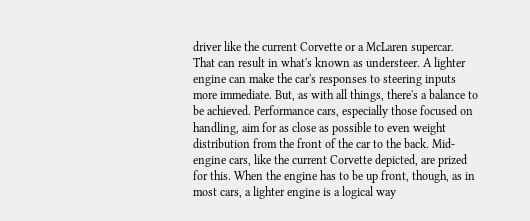driver like the current Corvette or a McLaren supercar. That can result in what's known as understeer. A lighter engine can make the car's responses to steering inputs more immediate. But, as with all things, there's a balance to be achieved. Performance cars, especially those focused on handling, aim for as close as possible to even weight distribution from the front of the car to the back. Mid-engine cars, like the current Corvette depicted, are prized for this. When the engine has to be up front, though, as in most cars, a lighter engine is a logical way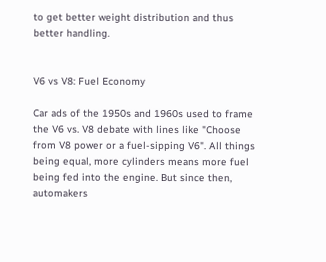to get better weight distribution and thus better handling.


V6 vs V8: Fuel Economy

Car ads of the 1950s and 1960s used to frame the V6 vs. V8 debate with lines like "Choose from V8 power or a fuel-sipping V6". All things being equal, more cylinders means more fuel being fed into the engine. But since then, automakers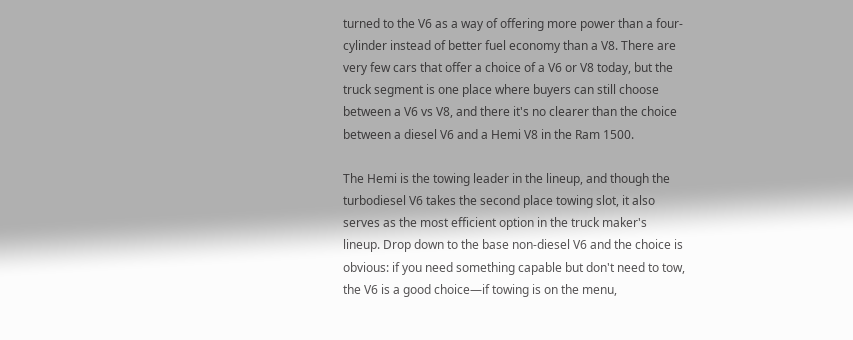turned to the V6 as a way of offering more power than a four-cylinder instead of better fuel economy than a V8. There are very few cars that offer a choice of a V6 or V8 today, but the truck segment is one place where buyers can still choose between a V6 vs V8, and there it's no clearer than the choice between a diesel V6 and a Hemi V8 in the Ram 1500.

The Hemi is the towing leader in the lineup, and though the turbodiesel V6 takes the second place towing slot, it also serves as the most efficient option in the truck maker's lineup. Drop down to the base non-diesel V6 and the choice is obvious: if you need something capable but don't need to tow, the V6 is a good choice—if towing is on the menu,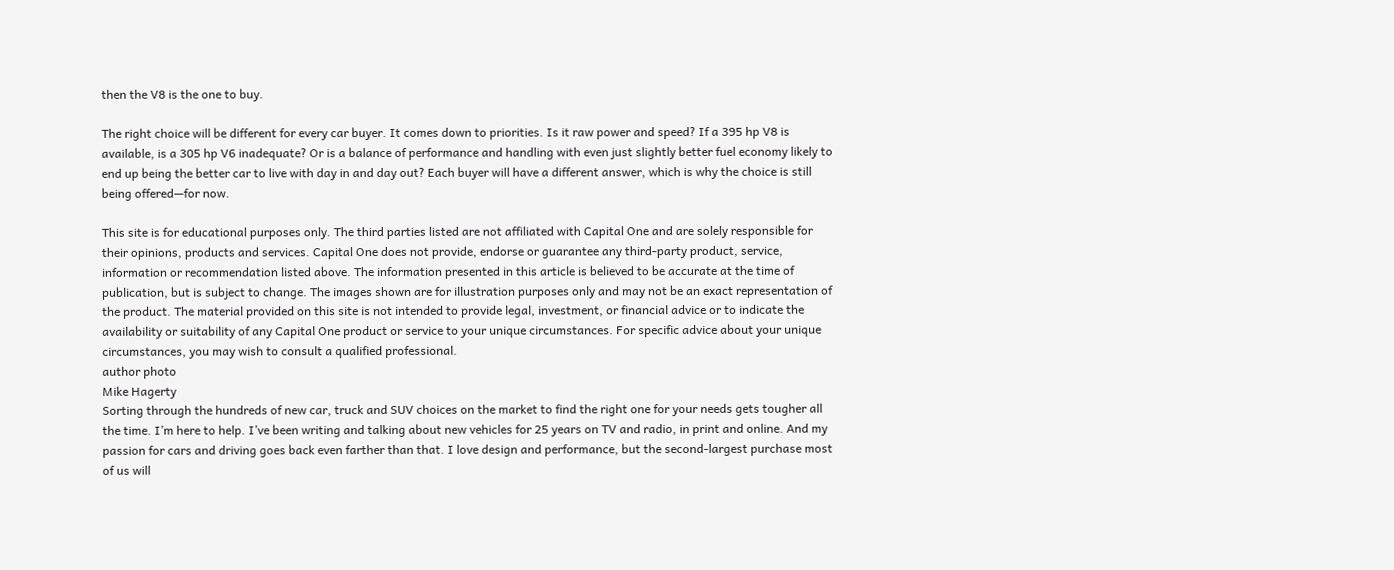then the V8 is the one to buy.

The right choice will be different for every car buyer. It comes down to priorities. Is it raw power and speed? If a 395 hp V8 is available, is a 305 hp V6 inadequate? Or is a balance of performance and handling with even just slightly better fuel economy likely to end up being the better car to live with day in and day out? Each buyer will have a different answer, which is why the choice is still being offered—for now.

This site is for educational purposes only. The third parties listed are not affiliated with Capital One and are solely responsible for their opinions, products and services. Capital One does not provide, endorse or guarantee any third-party product, service, information or recommendation listed above. The information presented in this article is believed to be accurate at the time of publication, but is subject to change. The images shown are for illustration purposes only and may not be an exact representation of the product. The material provided on this site is not intended to provide legal, investment, or financial advice or to indicate the availability or suitability of any Capital One product or service to your unique circumstances. For specific advice about your unique circumstances, you may wish to consult a qualified professional.
author photo
Mike Hagerty
Sorting through the hundreds of new car, truck and SUV choices on the market to find the right one for your needs gets tougher all the time. I’m here to help. I’ve been writing and talking about new vehicles for 25 years on TV and radio, in print and online. And my passion for cars and driving goes back even farther than that. I love design and performance, but the second-largest purchase most of us will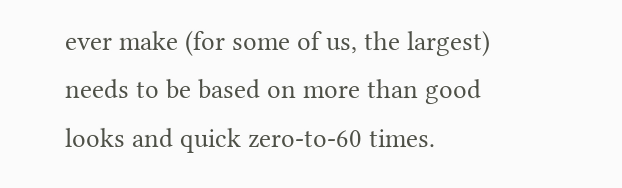ever make (for some of us, the largest) needs to be based on more than good looks and quick zero-to-60 times.